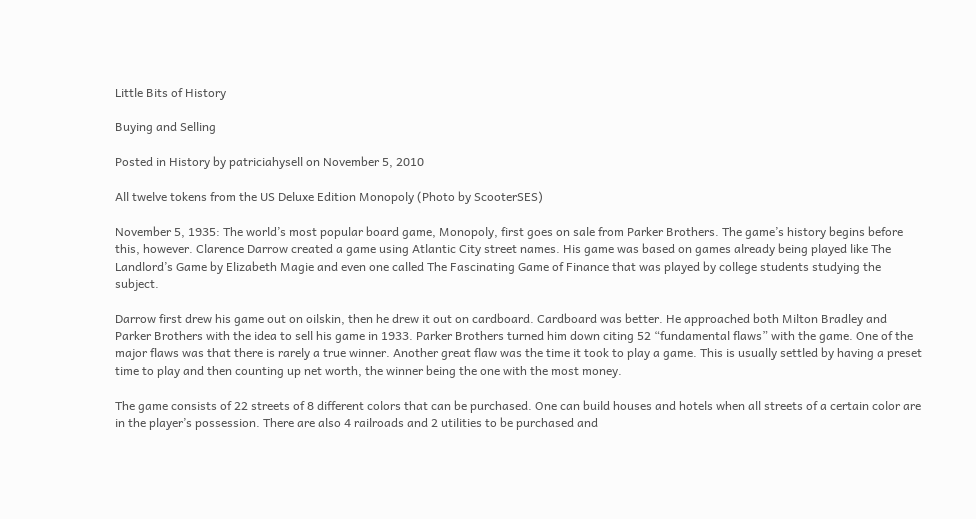Little Bits of History

Buying and Selling

Posted in History by patriciahysell on November 5, 2010

All twelve tokens from the US Deluxe Edition Monopoly (Photo by ScooterSES)

November 5, 1935: The world’s most popular board game, Monopoly, first goes on sale from Parker Brothers. The game’s history begins before this, however. Clarence Darrow created a game using Atlantic City street names. His game was based on games already being played like The Landlord’s Game by Elizabeth Magie and even one called The Fascinating Game of Finance that was played by college students studying the subject.

Darrow first drew his game out on oilskin, then he drew it out on cardboard. Cardboard was better. He approached both Milton Bradley and Parker Brothers with the idea to sell his game in 1933. Parker Brothers turned him down citing 52 “fundamental flaws” with the game. One of the major flaws was that there is rarely a true winner. Another great flaw was the time it took to play a game. This is usually settled by having a preset time to play and then counting up net worth, the winner being the one with the most money.

The game consists of 22 streets of 8 different colors that can be purchased. One can build houses and hotels when all streets of a certain color are in the player’s possession. There are also 4 railroads and 2 utilities to be purchased and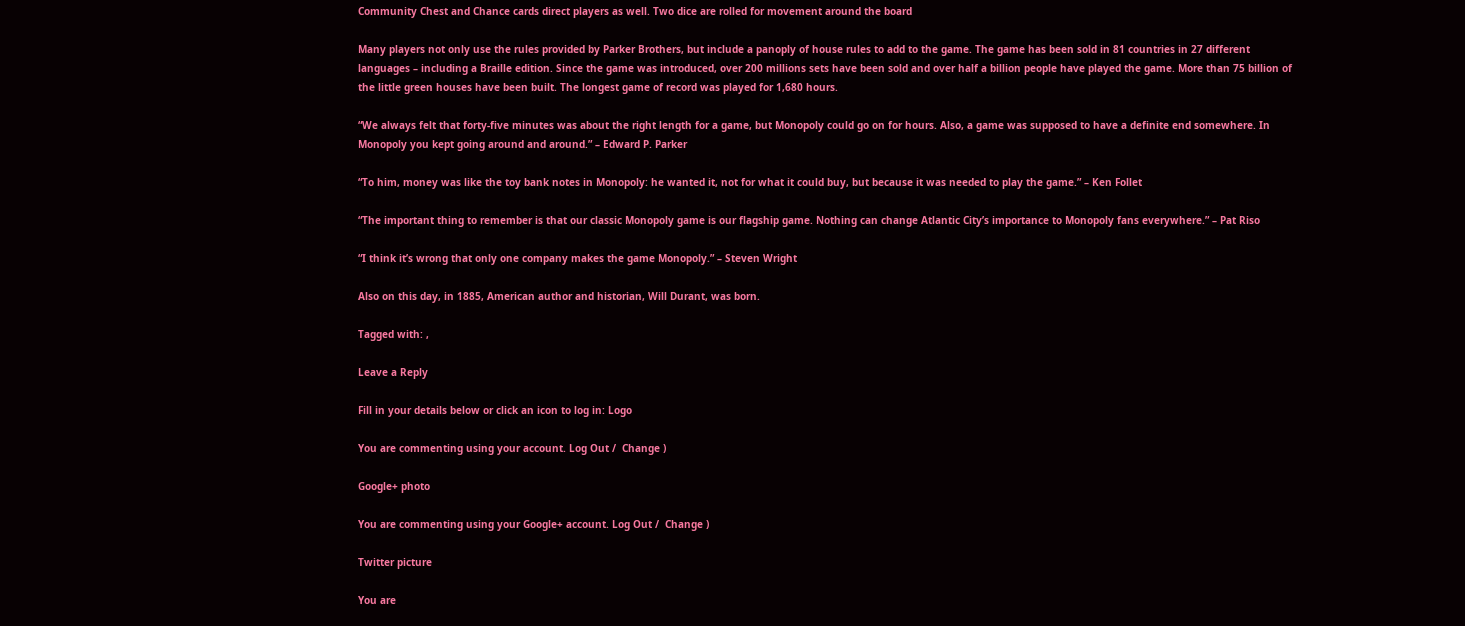Community Chest and Chance cards direct players as well. Two dice are rolled for movement around the board

Many players not only use the rules provided by Parker Brothers, but include a panoply of house rules to add to the game. The game has been sold in 81 countries in 27 different languages – including a Braille edition. Since the game was introduced, over 200 millions sets have been sold and over half a billion people have played the game. More than 75 billion of the little green houses have been built. The longest game of record was played for 1,680 hours.

“We always felt that forty-five minutes was about the right length for a game, but Monopoly could go on for hours. Also, a game was supposed to have a definite end somewhere. In Monopoly you kept going around and around.” – Edward P. Parker

“To him, money was like the toy bank notes in Monopoly: he wanted it, not for what it could buy, but because it was needed to play the game.” – Ken Follet

“The important thing to remember is that our classic Monopoly game is our flagship game. Nothing can change Atlantic City’s importance to Monopoly fans everywhere.” – Pat Riso

“I think it’s wrong that only one company makes the game Monopoly.” – Steven Wright

Also on this day, in 1885, American author and historian, Will Durant, was born.

Tagged with: ,

Leave a Reply

Fill in your details below or click an icon to log in: Logo

You are commenting using your account. Log Out /  Change )

Google+ photo

You are commenting using your Google+ account. Log Out /  Change )

Twitter picture

You are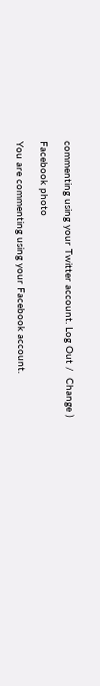commenting using your Twitter account. Log Out /  Change )

Facebook photo

You are commenting using your Facebook account.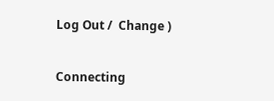Log Out /  Change )


Connecting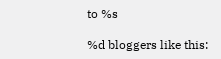to %s

%d bloggers like this: